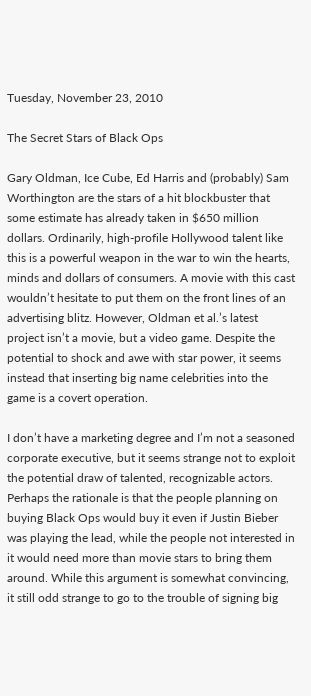Tuesday, November 23, 2010

The Secret Stars of Black Ops

Gary Oldman, Ice Cube, Ed Harris and (probably) Sam Worthington are the stars of a hit blockbuster that some estimate has already taken in $650 million dollars. Ordinarily, high-profile Hollywood talent like this is a powerful weapon in the war to win the hearts, minds and dollars of consumers. A movie with this cast wouldn’t hesitate to put them on the front lines of an advertising blitz. However, Oldman et al.’s latest project isn’t a movie, but a video game. Despite the potential to shock and awe with star power, it seems instead that inserting big name celebrities into the game is a covert operation.

I don’t have a marketing degree and I’m not a seasoned corporate executive, but it seems strange not to exploit the potential draw of talented, recognizable actors. Perhaps the rationale is that the people planning on buying Black Ops would buy it even if Justin Bieber was playing the lead, while the people not interested in it would need more than movie stars to bring them around. While this argument is somewhat convincing, it still odd strange to go to the trouble of signing big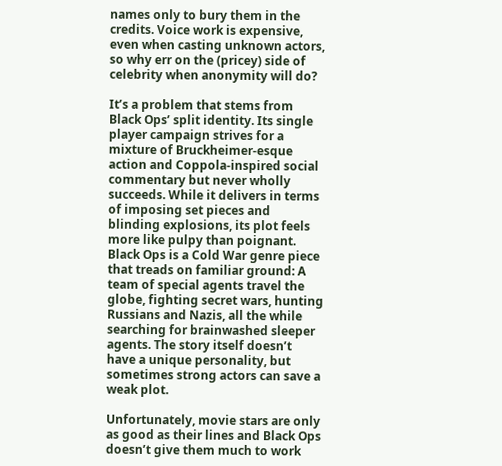names only to bury them in the credits. Voice work is expensive, even when casting unknown actors, so why err on the (pricey) side of celebrity when anonymity will do?

It’s a problem that stems from Black Ops’ split identity. Its single player campaign strives for a mixture of Bruckheimer-esque action and Coppola-inspired social commentary but never wholly succeeds. While it delivers in terms of imposing set pieces and blinding explosions, its plot feels more like pulpy than poignant. Black Ops is a Cold War genre piece that treads on familiar ground: A team of special agents travel the globe, fighting secret wars, hunting Russians and Nazis, all the while searching for brainwashed sleeper agents. The story itself doesn’t have a unique personality, but sometimes strong actors can save a weak plot.

Unfortunately, movie stars are only as good as their lines and Black Ops doesn’t give them much to work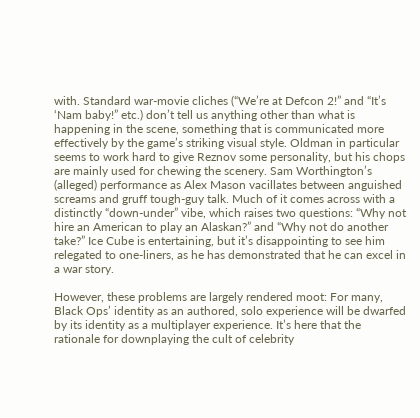with. Standard war-movie cliches (“We’re at Defcon 2!” and “It’s ‘Nam baby!” etc.) don’t tell us anything other than what is happening in the scene, something that is communicated more effectively by the game’s striking visual style. Oldman in particular seems to work hard to give Reznov some personality, but his chops are mainly used for chewing the scenery. Sam Worthington’s (alleged) performance as Alex Mason vacillates between anguished screams and gruff tough-guy talk. Much of it comes across with a distinctly “down-under” vibe, which raises two questions: “Why not hire an American to play an Alaskan?” and “Why not do another take?” Ice Cube is entertaining, but it’s disappointing to see him relegated to one-liners, as he has demonstrated that he can excel in a war story.

However, these problems are largely rendered moot: For many, Black Ops’ identity as an authored, solo experience will be dwarfed by its identity as a multiplayer experience. It’s here that the rationale for downplaying the cult of celebrity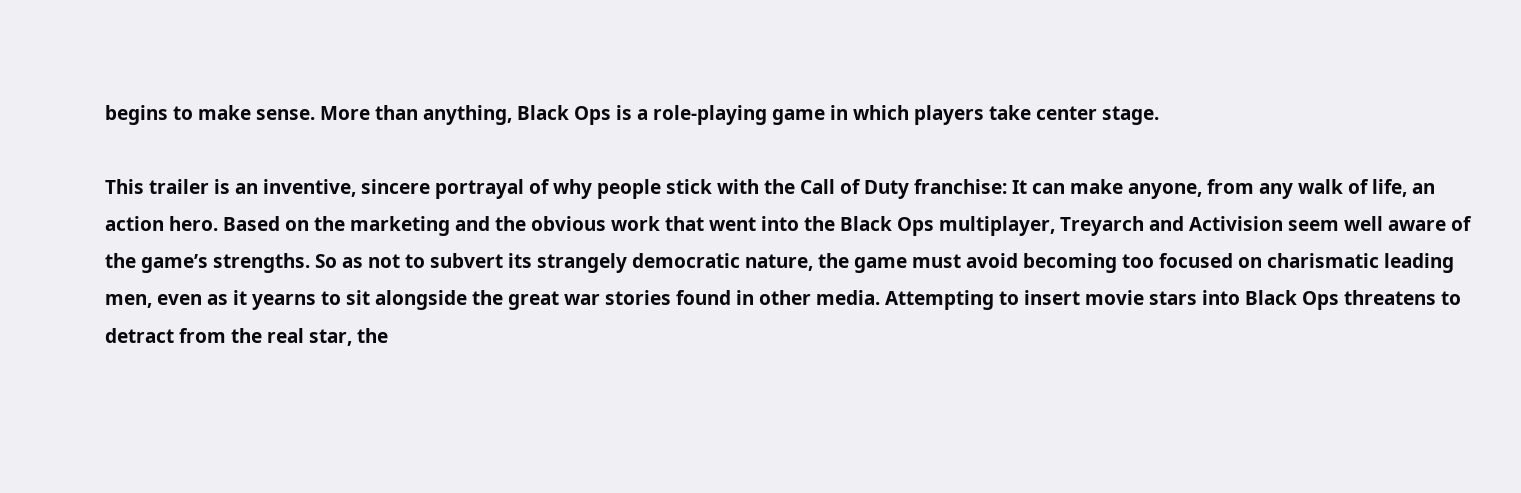begins to make sense. More than anything, Black Ops is a role-playing game in which players take center stage.

This trailer is an inventive, sincere portrayal of why people stick with the Call of Duty franchise: It can make anyone, from any walk of life, an action hero. Based on the marketing and the obvious work that went into the Black Ops multiplayer, Treyarch and Activision seem well aware of the game’s strengths. So as not to subvert its strangely democratic nature, the game must avoid becoming too focused on charismatic leading men, even as it yearns to sit alongside the great war stories found in other media. Attempting to insert movie stars into Black Ops threatens to detract from the real star, the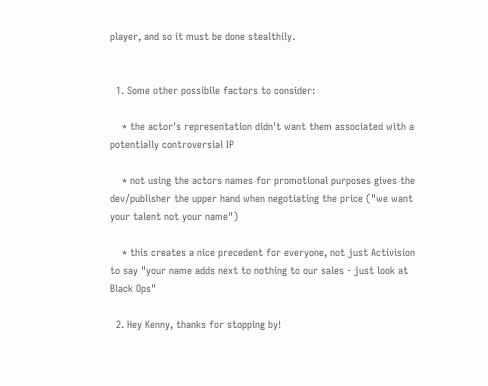player, and so it must be done stealthily.


  1. Some other possibile factors to consider:

    * the actor's representation didn't want them associated with a potentially controversial IP

    * not using the actors names for promotional purposes gives the dev/publisher the upper hand when negotiating the price ("we want your talent not your name")

    * this creates a nice precedent for everyone, not just Activision to say "your name adds next to nothing to our sales - just look at Black Ops"

  2. Hey Kenny, thanks for stopping by!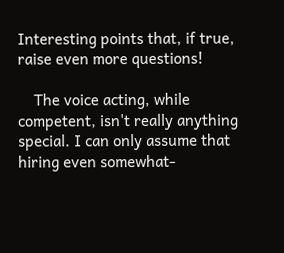Interesting points that, if true, raise even more questions!

    The voice acting, while competent, isn't really anything special. I can only assume that hiring even somewhat-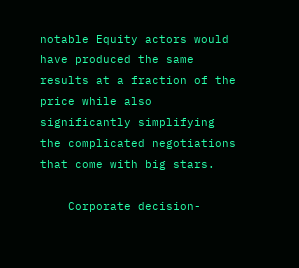notable Equity actors would have produced the same results at a fraction of the price while also significantly simplifying the complicated negotiations that come with big stars.

    Corporate decision-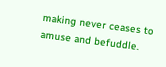making never ceases to amuse and befuddle.